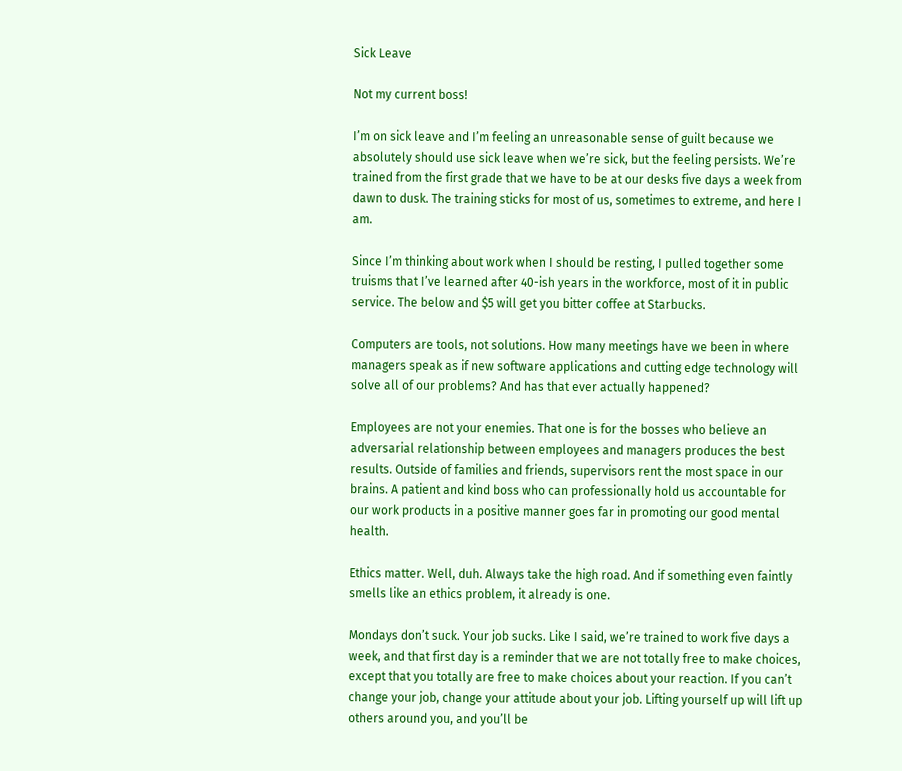Sick Leave

Not my current boss!

I’m on sick leave and I’m feeling an unreasonable sense of guilt because we absolutely should use sick leave when we’re sick, but the feeling persists. We’re trained from the first grade that we have to be at our desks five days a week from dawn to dusk. The training sticks for most of us, sometimes to extreme, and here I am.

Since I’m thinking about work when I should be resting, I pulled together some truisms that I’ve learned after 40-ish years in the workforce, most of it in public service. The below and $5 will get you bitter coffee at Starbucks.

Computers are tools, not solutions. How many meetings have we been in where managers speak as if new software applications and cutting edge technology will solve all of our problems? And has that ever actually happened?

Employees are not your enemies. That one is for the bosses who believe an adversarial relationship between employees and managers produces the best results. Outside of families and friends, supervisors rent the most space in our brains. A patient and kind boss who can professionally hold us accountable for our work products in a positive manner goes far in promoting our good mental health.

Ethics matter. Well, duh. Always take the high road. And if something even faintly smells like an ethics problem, it already is one.

Mondays don’t suck. Your job sucks. Like I said, we’re trained to work five days a week, and that first day is a reminder that we are not totally free to make choices, except that you totally are free to make choices about your reaction. If you can’t change your job, change your attitude about your job. Lifting yourself up will lift up others around you, and you’ll be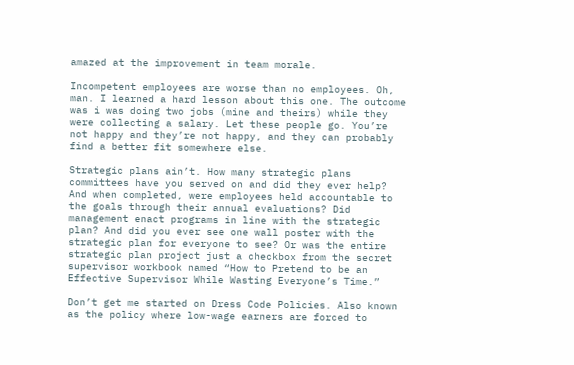amazed at the improvement in team morale.

Incompetent employees are worse than no employees. Oh, man. I learned a hard lesson about this one. The outcome was i was doing two jobs (mine and theirs) while they were collecting a salary. Let these people go. You’re not happy and they’re not happy, and they can probably find a better fit somewhere else.

Strategic plans ain’t. How many strategic plans committees have you served on and did they ever help? And when completed, were employees held accountable to the goals through their annual evaluations? Did management enact programs in line with the strategic plan? And did you ever see one wall poster with the strategic plan for everyone to see? Or was the entire strategic plan project just a checkbox from the secret supervisor workbook named “How to Pretend to be an Effective Supervisor While Wasting Everyone’s Time.”

Don’t get me started on Dress Code Policies. Also known as the policy where low-wage earners are forced to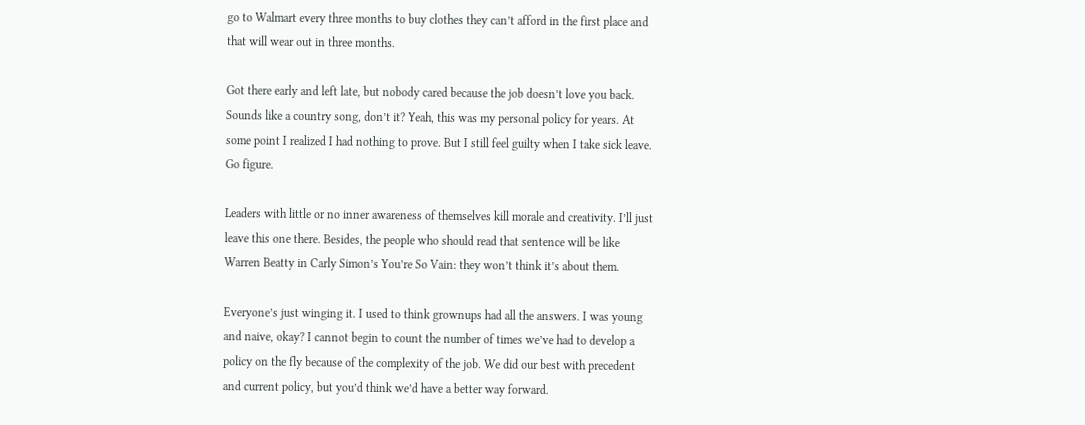go to Walmart every three months to buy clothes they can’t afford in the first place and that will wear out in three months.

Got there early and left late, but nobody cared because the job doesn’t love you back. Sounds like a country song, don’t it? Yeah, this was my personal policy for years. At some point I realized I had nothing to prove. But I still feel guilty when I take sick leave. Go figure.

Leaders with little or no inner awareness of themselves kill morale and creativity. I’ll just leave this one there. Besides, the people who should read that sentence will be like Warren Beatty in Carly Simon’s You’re So Vain: they won’t think it’s about them.

Everyone’s just winging it. I used to think grownups had all the answers. I was young and naive, okay? I cannot begin to count the number of times we’ve had to develop a policy on the fly because of the complexity of the job. We did our best with precedent and current policy, but you’d think we’d have a better way forward.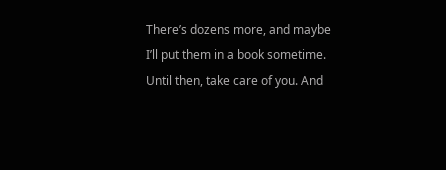There’s dozens more, and maybe I’ll put them in a book sometime. Until then, take care of you. And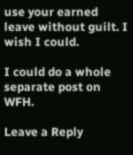use your earned leave without guilt. I wish I could.

I could do a whole separate post on WFH.

Leave a Reply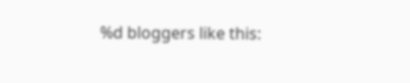%d bloggers like this: